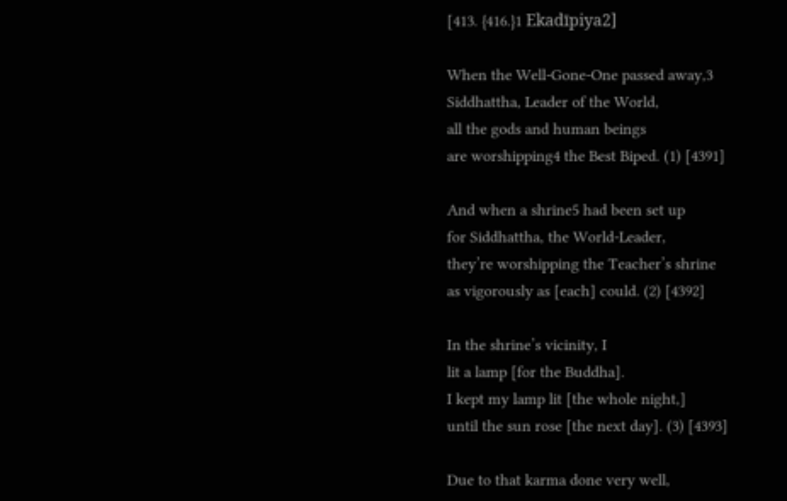[413. {416.}1 Ekadīpiya2]

When the Well-Gone-One passed away,3
Siddhattha, Leader of the World,
all the gods and human beings
are worshipping4 the Best Biped. (1) [4391]

And when a shrine5 had been set up
for Siddhattha, the World-Leader,
they’re worshipping the Teacher’s shrine
as vigorously as [each] could. (2) [4392]

In the shrine’s vicinity, I
lit a lamp [for the Buddha].
I kept my lamp lit [the whole night,]
until the sun rose [the next day]. (3) [4393]

Due to that karma done very well,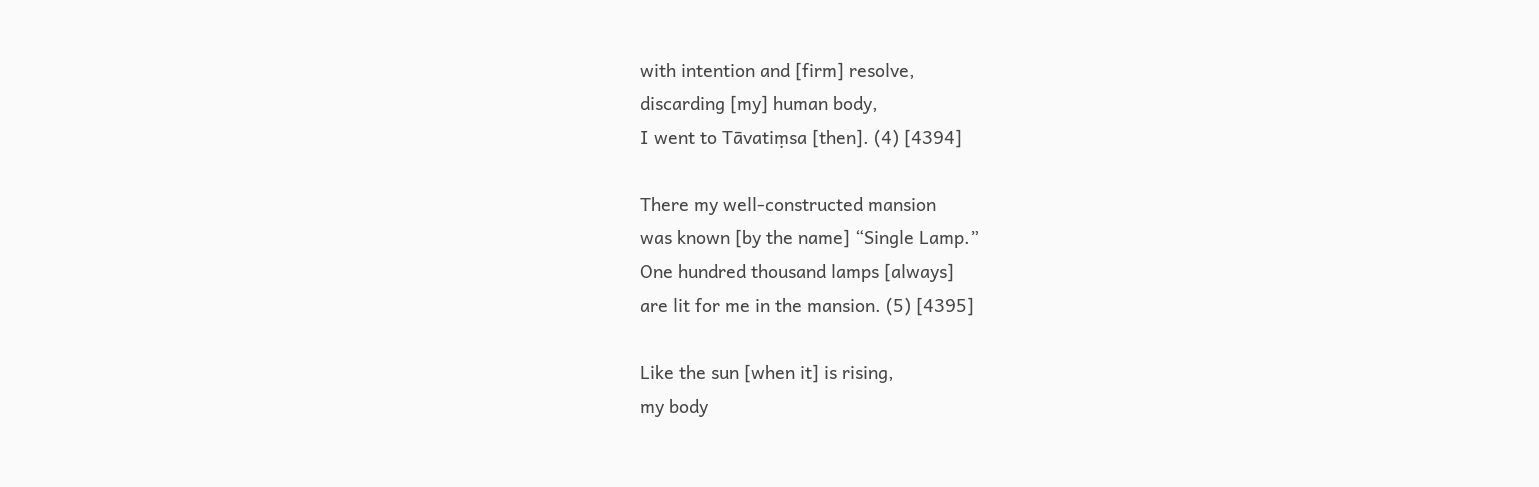with intention and [firm] resolve,
discarding [my] human body,
I went to Tāvatiṃsa [then]. (4) [4394]

There my well-constructed mansion
was known [by the name] “Single Lamp.”
One hundred thousand lamps [always]
are lit for me in the mansion. (5) [4395]

Like the sun [when it] is rising,
my body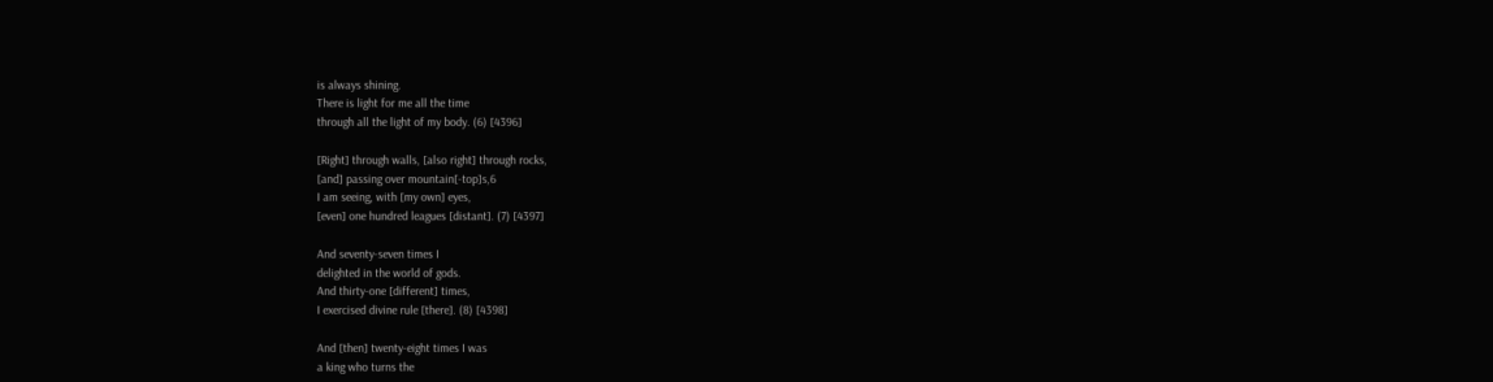is always shining.
There is light for me all the time
through all the light of my body. (6) [4396]

[Right] through walls, [also right] through rocks,
[and] passing over mountain[-top]s,6
I am seeing, with [my own] eyes,
[even] one hundred leagues [distant]. (7) [4397]

And seventy-seven times I
delighted in the world of gods.
And thirty-one [different] times,
I exercised divine rule [there]. (8) [4398]

And [then] twenty-eight times I was
a king who turns the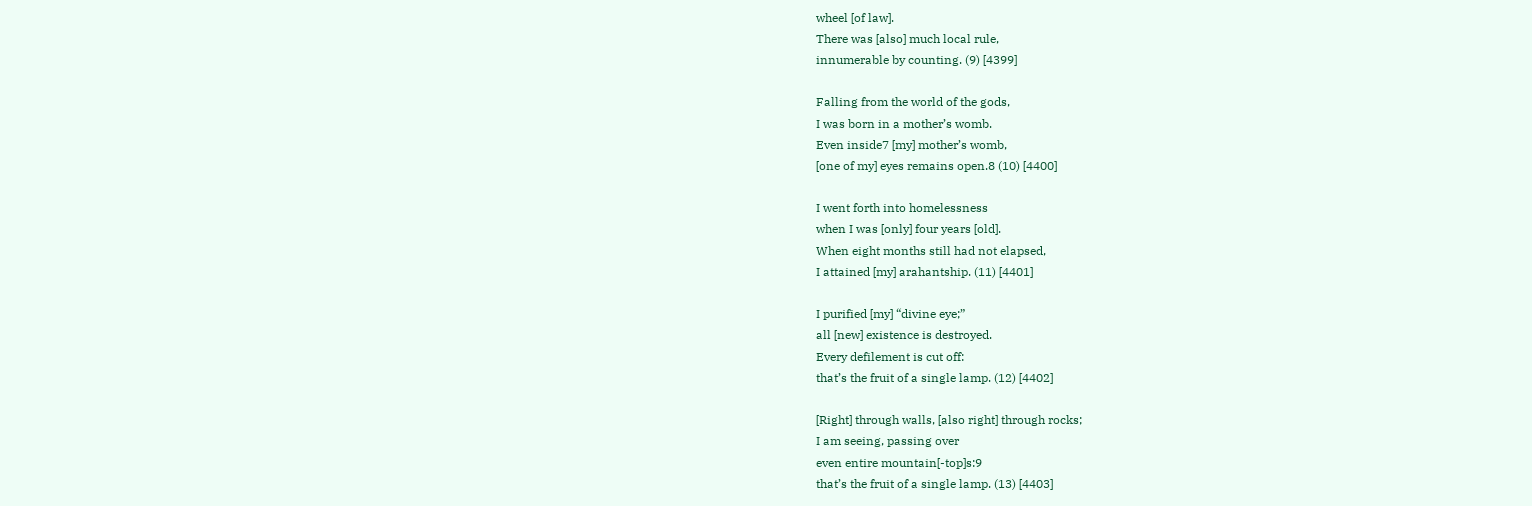wheel [of law].
There was [also] much local rule,
innumerable by counting. (9) [4399]

Falling from the world of the gods,
I was born in a mother’s womb.
Even inside7 [my] mother’s womb,
[one of my] eyes remains open.8 (10) [4400]

I went forth into homelessness
when I was [only] four years [old].
When eight months still had not elapsed,
I attained [my] arahantship. (11) [4401]

I purified [my] “divine eye;”
all [new] existence is destroyed.
Every defilement is cut off:
that’s the fruit of a single lamp. (12) [4402]

[Right] through walls, [also right] through rocks;
I am seeing, passing over
even entire mountain[-top]s:9
that’s the fruit of a single lamp. (13) [4403]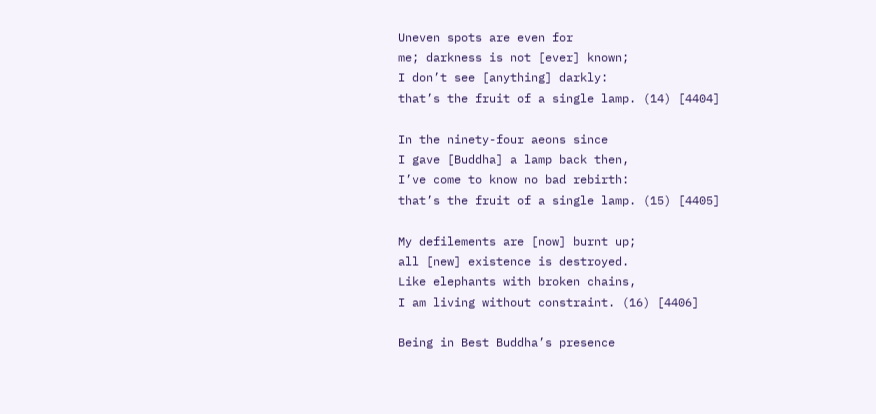Uneven spots are even for
me; darkness is not [ever] known;
I don’t see [anything] darkly:
that’s the fruit of a single lamp. (14) [4404]

In the ninety-four aeons since
I gave [Buddha] a lamp back then,
I’ve come to know no bad rebirth:
that’s the fruit of a single lamp. (15) [4405]

My defilements are [now] burnt up;
all [new] existence is destroyed.
Like elephants with broken chains,
I am living without constraint. (16) [4406]

Being in Best Buddha’s presence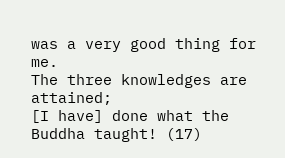was a very good thing for me.
The three knowledges are attained;
[I have] done what the Buddha taught! (17)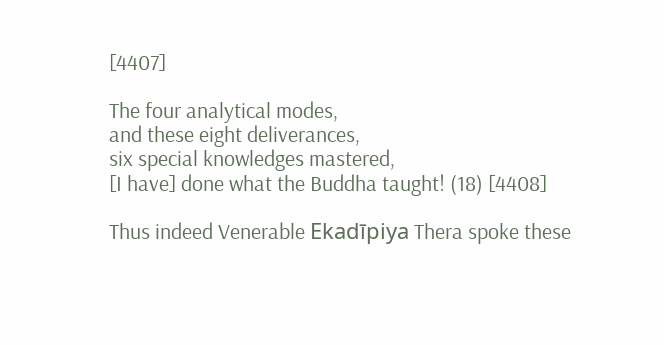[4407]

The four analytical modes,
and these eight deliverances,
six special knowledges mastered,
[I have] done what the Buddha taught! (18) [4408]

Thus indeed Venerable Ekadīpiya Thera spoke these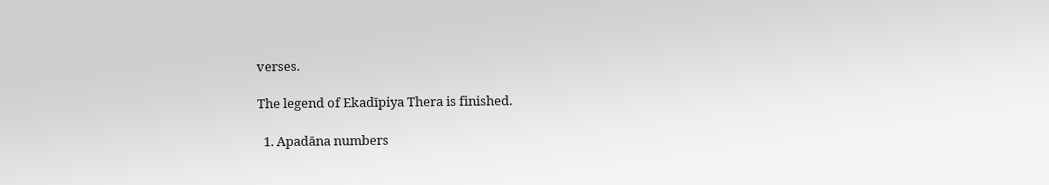verses.

The legend of Ekadīpiya Thera is finished.

  1. Apadāna numbers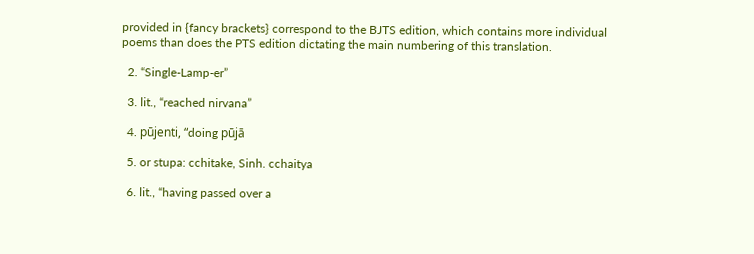provided in {fancy brackets} correspond to the BJTS edition, which contains more individual poems than does the PTS edition dictating the main numbering of this translation.

  2. “Single-Lamp-er”

  3. lit., “reached nirvana”

  4. pūjenti, “doing pūjā

  5. or stupa: cchitake, Sinh. cchaitya

  6. lit., “having passed over a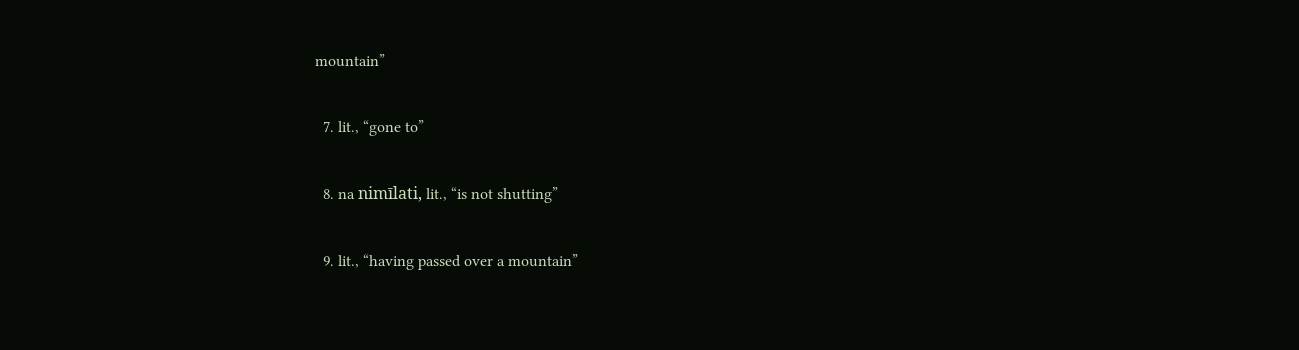mountain”

  7. lit., “gone to”

  8. na nimīlati, lit., “is not shutting”

  9. lit., “having passed over a mountain”